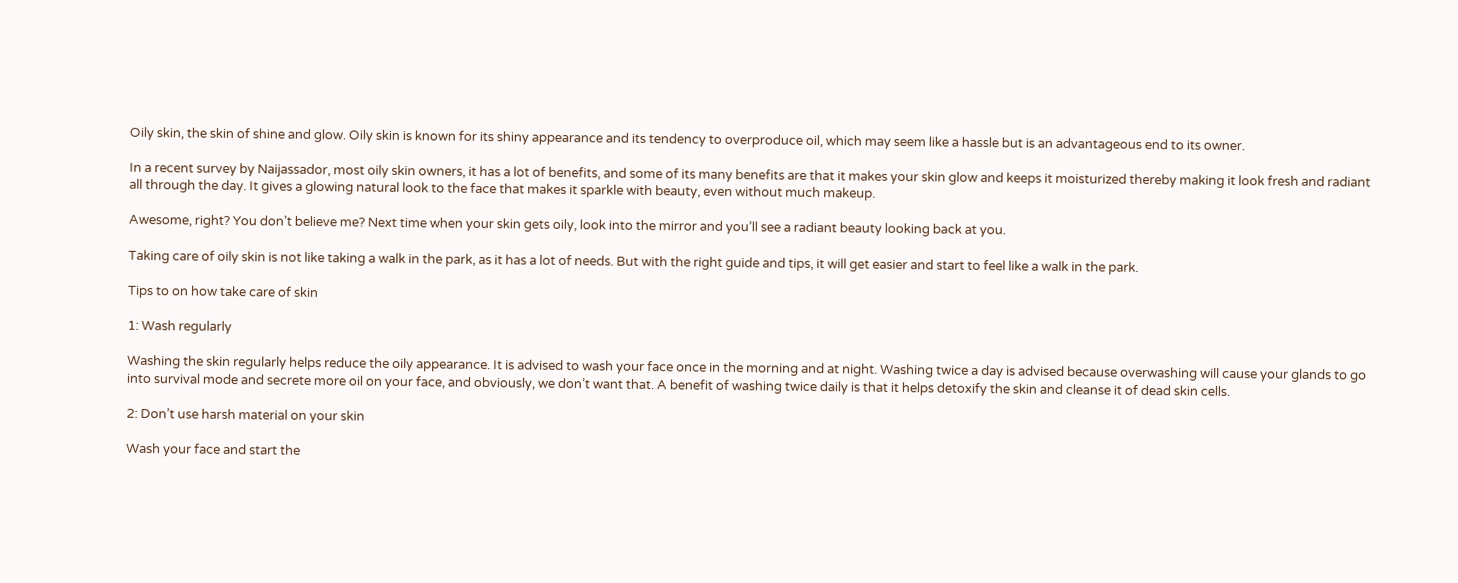Oily skin, the skin of shine and glow. Oily skin is known for its shiny appearance and its tendency to overproduce oil, which may seem like a hassle but is an advantageous end to its owner.

In a recent survey by Naijassador, most oily skin owners, it has a lot of benefits, and some of its many benefits are that it makes your skin glow and keeps it moisturized thereby making it look fresh and radiant all through the day. It gives a glowing natural look to the face that makes it sparkle with beauty, even without much makeup.

Awesome, right? You don’t believe me? Next time when your skin gets oily, look into the mirror and you’ll see a radiant beauty looking back at you.

Taking care of oily skin is not like taking a walk in the park, as it has a lot of needs. But with the right guide and tips, it will get easier and start to feel like a walk in the park.

Tips to on how take care of skin

1: Wash regularly

Washing the skin regularly helps reduce the oily appearance. It is advised to wash your face once in the morning and at night. Washing twice a day is advised because overwashing will cause your glands to go into survival mode and secrete more oil on your face, and obviously, we don’t want that. A benefit of washing twice daily is that it helps detoxify the skin and cleanse it of dead skin cells.

2: Don’t use harsh material on your skin

Wash your face and start the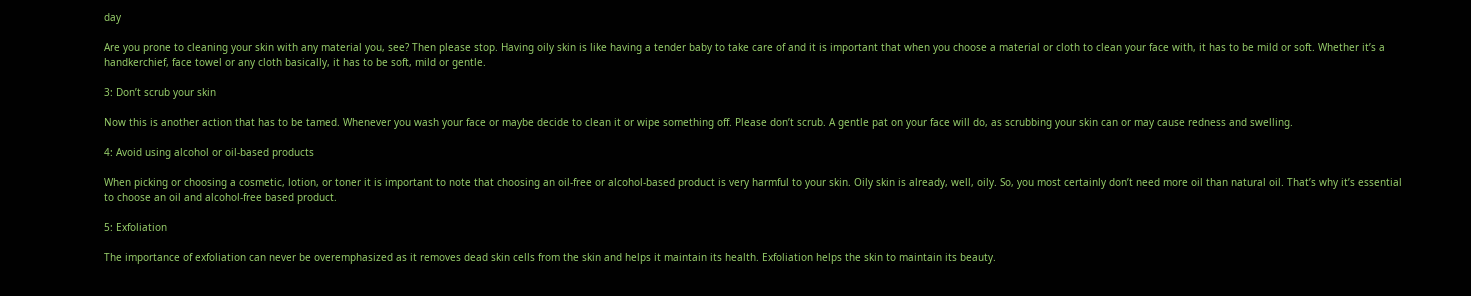day

Are you prone to cleaning your skin with any material you, see? Then please stop. Having oily skin is like having a tender baby to take care of and it is important that when you choose a material or cloth to clean your face with, it has to be mild or soft. Whether it’s a handkerchief, face towel or any cloth basically, it has to be soft, mild or gentle.

3: Don’t scrub your skin

Now this is another action that has to be tamed. Whenever you wash your face or maybe decide to clean it or wipe something off. Please don’t scrub. A gentle pat on your face will do, as scrubbing your skin can or may cause redness and swelling.

4: Avoid using alcohol or oil-based products

When picking or choosing a cosmetic, lotion, or toner it is important to note that choosing an oil-free or alcohol-based product is very harmful to your skin. Oily skin is already, well, oily. So, you most certainly don’t need more oil than natural oil. That’s why it’s essential to choose an oil and alcohol-free based product.

5: Exfoliation

The importance of exfoliation can never be overemphasized as it removes dead skin cells from the skin and helps it maintain its health. Exfoliation helps the skin to maintain its beauty.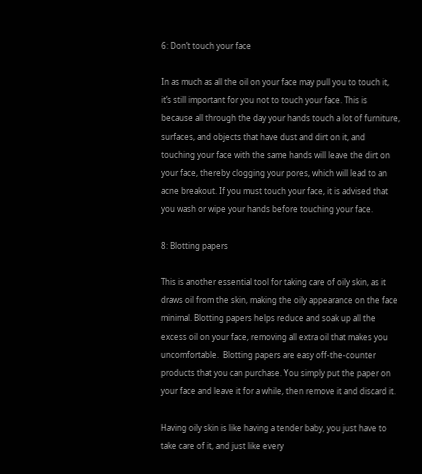6: Don’t touch your face

In as much as all the oil on your face may pull you to touch it, it’s still important for you not to touch your face. This is because all through the day your hands touch a lot of furniture, surfaces, and objects that have dust and dirt on it, and touching your face with the same hands will leave the dirt on your face, thereby clogging your pores, which will lead to an acne breakout. If you must touch your face, it is advised that you wash or wipe your hands before touching your face.

8: Blotting papers

This is another essential tool for taking care of oily skin, as it draws oil from the skin, making the oily appearance on the face minimal. Blotting papers helps reduce and soak up all the excess oil on your face, removing all extra oil that makes you uncomfortable.  Blotting papers are easy off-the-counter products that you can purchase. You simply put the paper on your face and leave it for a while, then remove it and discard it.

Having oily skin is like having a tender baby, you just have to take care of it, and just like every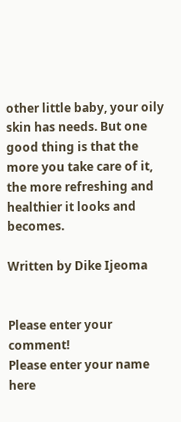other little baby, your oily skin has needs. But one good thing is that the more you take care of it, the more refreshing and healthier it looks and becomes.

Written by Dike Ijeoma


Please enter your comment!
Please enter your name here